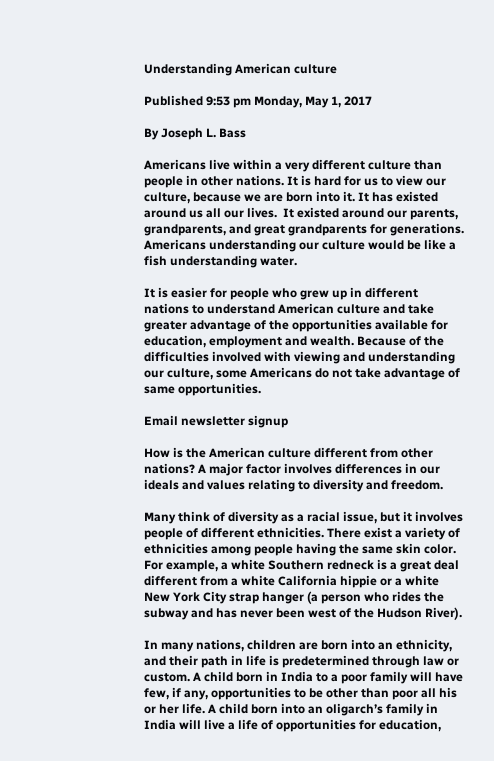Understanding American culture

Published 9:53 pm Monday, May 1, 2017

By Joseph L. Bass

Americans live within a very different culture than people in other nations. It is hard for us to view our culture, because we are born into it. It has existed around us all our lives.  It existed around our parents, grandparents, and great grandparents for generations. Americans understanding our culture would be like a fish understanding water.

It is easier for people who grew up in different nations to understand American culture and take greater advantage of the opportunities available for education, employment and wealth. Because of the difficulties involved with viewing and understanding our culture, some Americans do not take advantage of same opportunities.

Email newsletter signup

How is the American culture different from other nations? A major factor involves differences in our ideals and values relating to diversity and freedom.

Many think of diversity as a racial issue, but it involves people of different ethnicities. There exist a variety of ethnicities among people having the same skin color. For example, a white Southern redneck is a great deal different from a white California hippie or a white New York City strap hanger (a person who rides the subway and has never been west of the Hudson River).

In many nations, children are born into an ethnicity, and their path in life is predetermined through law or custom. A child born in India to a poor family will have few, if any, opportunities to be other than poor all his or her life. A child born into an oligarch’s family in India will live a life of opportunities for education,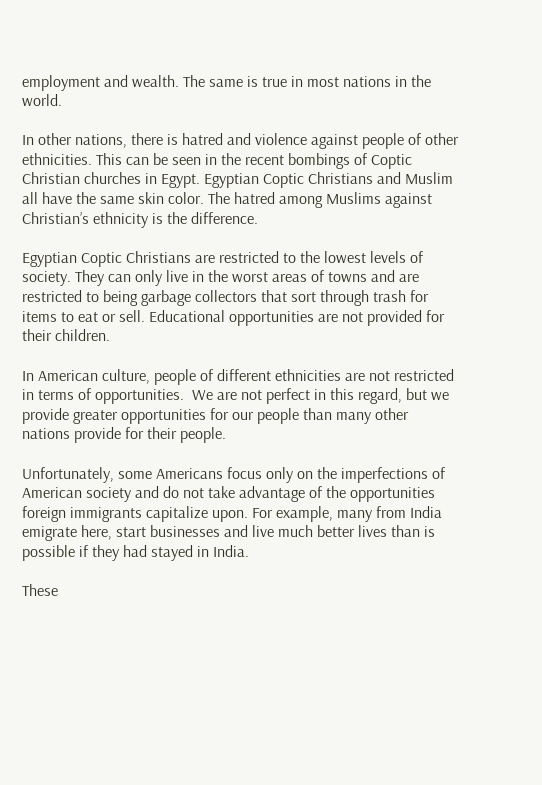employment and wealth. The same is true in most nations in the world.

In other nations, there is hatred and violence against people of other ethnicities. This can be seen in the recent bombings of Coptic Christian churches in Egypt. Egyptian Coptic Christians and Muslim all have the same skin color. The hatred among Muslims against Christian’s ethnicity is the difference.

Egyptian Coptic Christians are restricted to the lowest levels of society. They can only live in the worst areas of towns and are restricted to being garbage collectors that sort through trash for items to eat or sell. Educational opportunities are not provided for their children.

In American culture, people of different ethnicities are not restricted in terms of opportunities.  We are not perfect in this regard, but we provide greater opportunities for our people than many other nations provide for their people.

Unfortunately, some Americans focus only on the imperfections of American society and do not take advantage of the opportunities foreign immigrants capitalize upon. For example, many from India emigrate here, start businesses and live much better lives than is possible if they had stayed in India.

These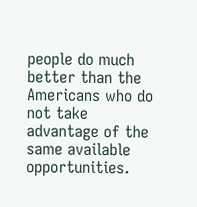people do much better than the Americans who do not take advantage of the same available opportunities.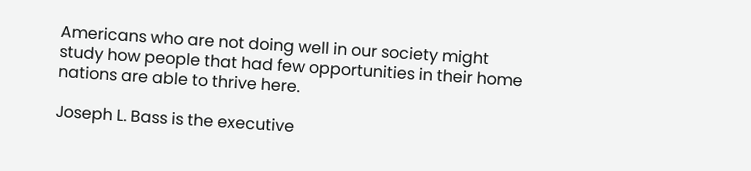Americans who are not doing well in our society might study how people that had few opportunities in their home nations are able to thrive here.

Joseph L. Bass is the executive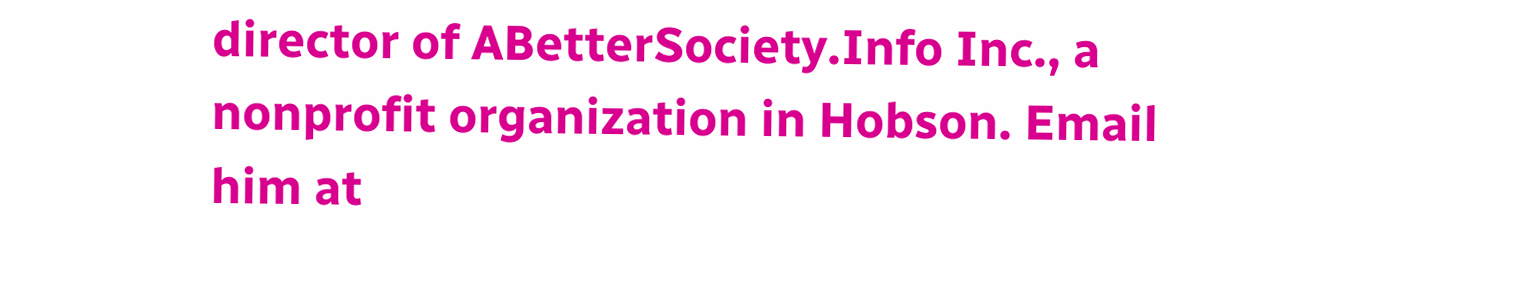director of ABetterSociety.Info Inc., a nonprofit organization in Hobson. Email him at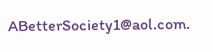ABetterSociety1@aol.com.